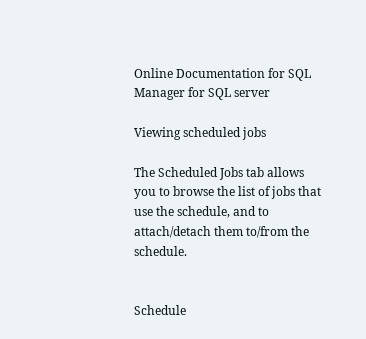Online Documentation for SQL Manager for SQL server

Viewing scheduled jobs

The Scheduled Jobs tab allows you to browse the list of jobs that use the schedule, and to attach/detach them to/from the schedule.


Schedule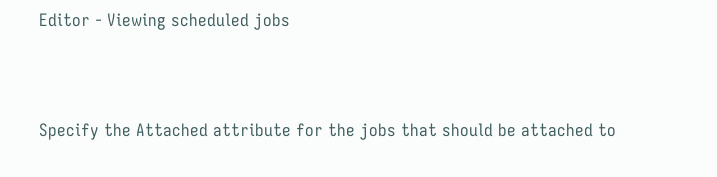Editor - Viewing scheduled jobs



Specify the Attached attribute for the jobs that should be attached to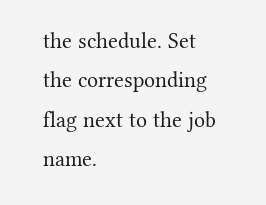the schedule. Set the corresponding flag next to the job name.